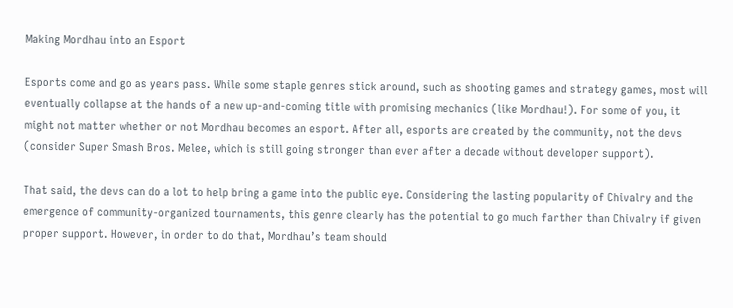Making Mordhau into an Esport

Esports come and go as years pass. While some staple genres stick around, such as shooting games and strategy games, most will eventually collapse at the hands of a new up-and-coming title with promising mechanics (like Mordhau!). For some of you, it might not matter whether or not Mordhau becomes an esport. After all, esports are created by the community, not the devs (consider Super Smash Bros. Melee, which is still going stronger than ever after a decade without developer support).

That said, the devs can do a lot to help bring a game into the public eye. Considering the lasting popularity of Chivalry and the emergence of community-organized tournaments, this genre clearly has the potential to go much farther than Chivalry if given proper support. However, in order to do that, Mordhau’s team should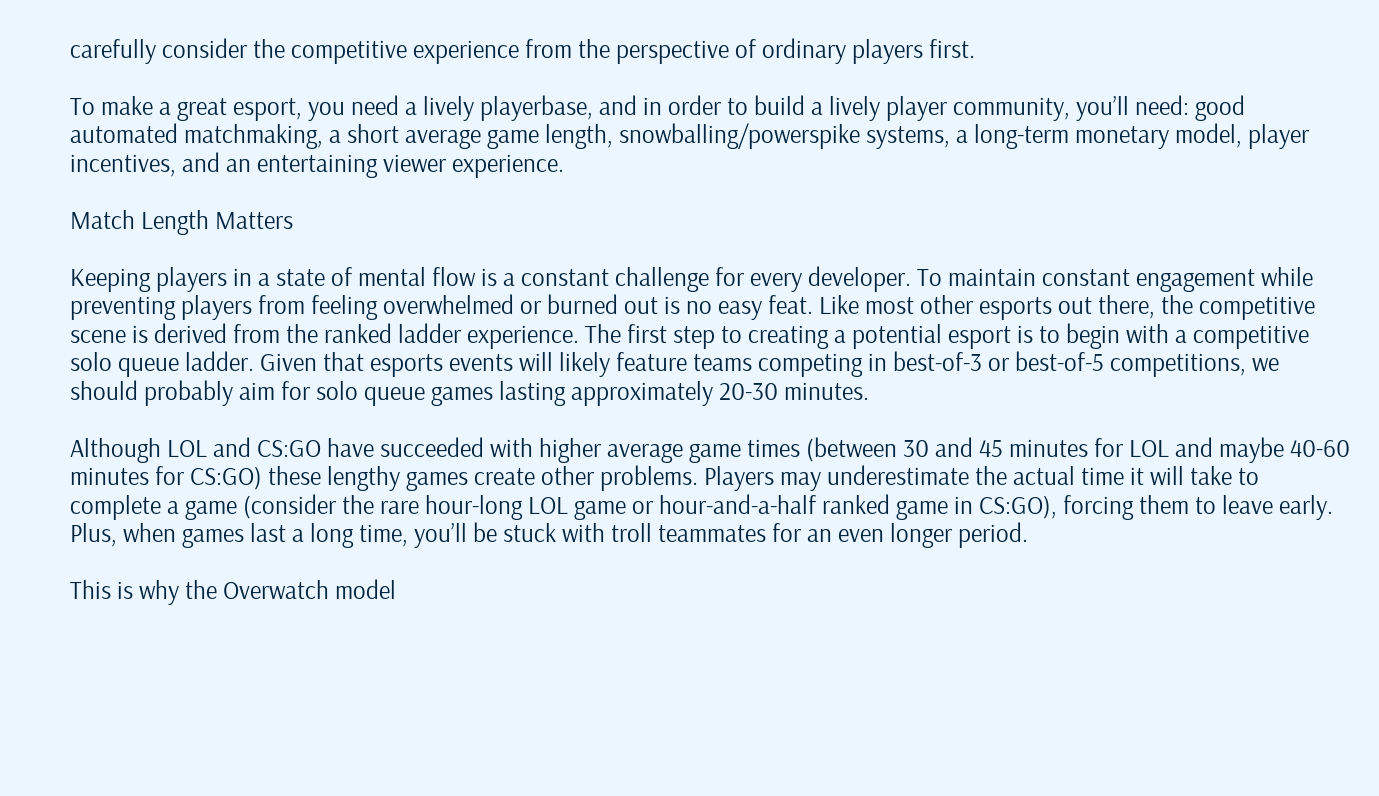carefully consider the competitive experience from the perspective of ordinary players first.

To make a great esport, you need a lively playerbase, and in order to build a lively player community, you’ll need: good automated matchmaking, a short average game length, snowballing/powerspike systems, a long-term monetary model, player incentives, and an entertaining viewer experience.

Match Length Matters

Keeping players in a state of mental flow is a constant challenge for every developer. To maintain constant engagement while preventing players from feeling overwhelmed or burned out is no easy feat. Like most other esports out there, the competitive scene is derived from the ranked ladder experience. The first step to creating a potential esport is to begin with a competitive solo queue ladder. Given that esports events will likely feature teams competing in best-of-3 or best-of-5 competitions, we should probably aim for solo queue games lasting approximately 20-30 minutes.

Although LOL and CS:GO have succeeded with higher average game times (between 30 and 45 minutes for LOL and maybe 40-60 minutes for CS:GO) these lengthy games create other problems. Players may underestimate the actual time it will take to complete a game (consider the rare hour-long LOL game or hour-and-a-half ranked game in CS:GO), forcing them to leave early. Plus, when games last a long time, you’ll be stuck with troll teammates for an even longer period.

This is why the Overwatch model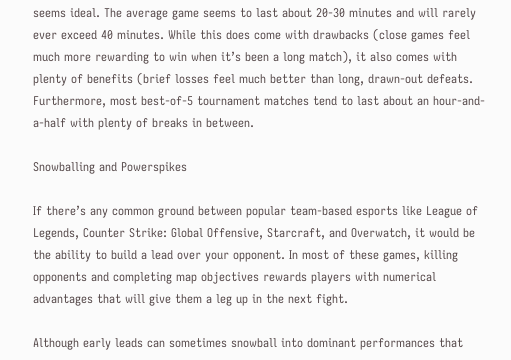seems ideal. The average game seems to last about 20-30 minutes and will rarely ever exceed 40 minutes. While this does come with drawbacks (close games feel much more rewarding to win when it’s been a long match), it also comes with plenty of benefits (brief losses feel much better than long, drawn-out defeats. Furthermore, most best-of-5 tournament matches tend to last about an hour-and-a-half with plenty of breaks in between.

Snowballing and Powerspikes

If there’s any common ground between popular team-based esports like League of Legends, Counter Strike: Global Offensive, Starcraft, and Overwatch, it would be the ability to build a lead over your opponent. In most of these games, killing opponents and completing map objectives rewards players with numerical advantages that will give them a leg up in the next fight.

Although early leads can sometimes snowball into dominant performances that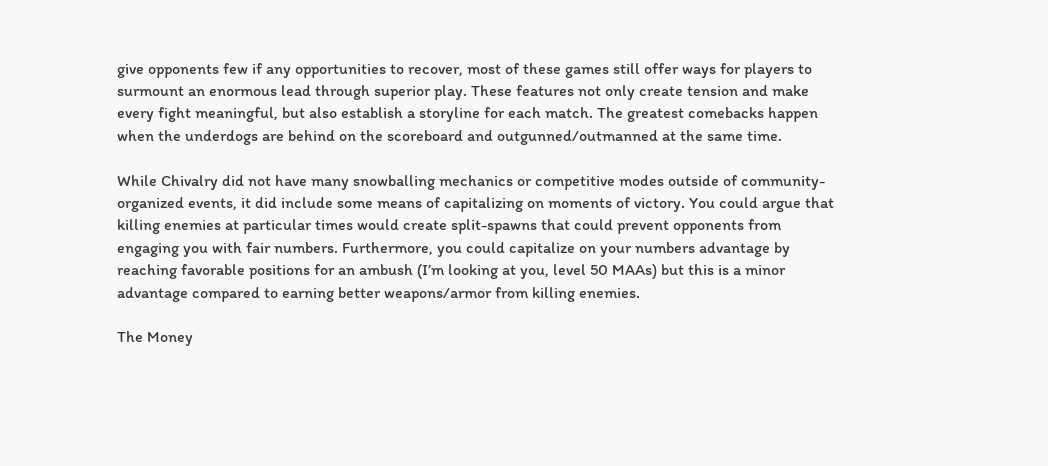give opponents few if any opportunities to recover, most of these games still offer ways for players to surmount an enormous lead through superior play. These features not only create tension and make every fight meaningful, but also establish a storyline for each match. The greatest comebacks happen when the underdogs are behind on the scoreboard and outgunned/outmanned at the same time.

While Chivalry did not have many snowballing mechanics or competitive modes outside of community-organized events, it did include some means of capitalizing on moments of victory. You could argue that killing enemies at particular times would create split-spawns that could prevent opponents from engaging you with fair numbers. Furthermore, you could capitalize on your numbers advantage by reaching favorable positions for an ambush (I’m looking at you, level 50 MAAs) but this is a minor advantage compared to earning better weapons/armor from killing enemies.

The Money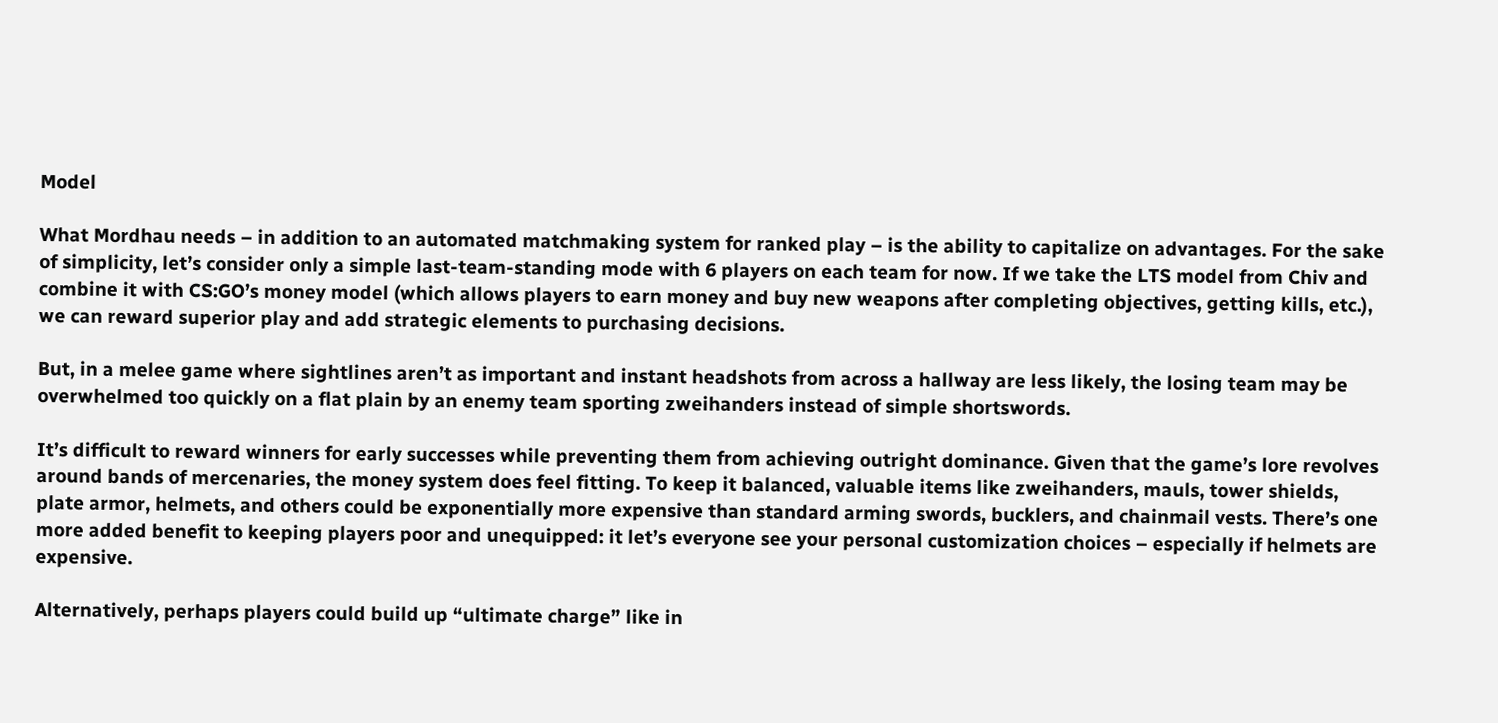Model

What Mordhau needs – in addition to an automated matchmaking system for ranked play – is the ability to capitalize on advantages. For the sake of simplicity, let’s consider only a simple last-team-standing mode with 6 players on each team for now. If we take the LTS model from Chiv and combine it with CS:GO’s money model (which allows players to earn money and buy new weapons after completing objectives, getting kills, etc.), we can reward superior play and add strategic elements to purchasing decisions.

But, in a melee game where sightlines aren’t as important and instant headshots from across a hallway are less likely, the losing team may be overwhelmed too quickly on a flat plain by an enemy team sporting zweihanders instead of simple shortswords.

It’s difficult to reward winners for early successes while preventing them from achieving outright dominance. Given that the game’s lore revolves around bands of mercenaries, the money system does feel fitting. To keep it balanced, valuable items like zweihanders, mauls, tower shields, plate armor, helmets, and others could be exponentially more expensive than standard arming swords, bucklers, and chainmail vests. There’s one more added benefit to keeping players poor and unequipped: it let’s everyone see your personal customization choices – especially if helmets are expensive.

Alternatively, perhaps players could build up “ultimate charge” like in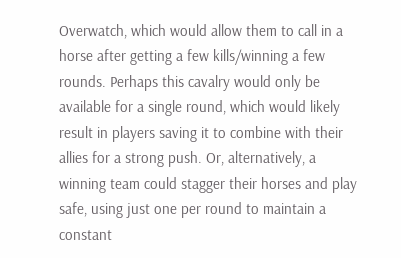Overwatch, which would allow them to call in a horse after getting a few kills/winning a few rounds. Perhaps this cavalry would only be available for a single round, which would likely result in players saving it to combine with their allies for a strong push. Or, alternatively, a winning team could stagger their horses and play safe, using just one per round to maintain a constant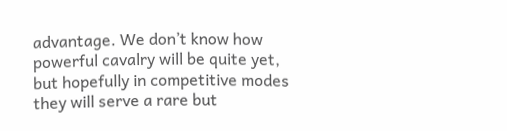advantage. We don’t know how powerful cavalry will be quite yet, but hopefully in competitive modes they will serve a rare but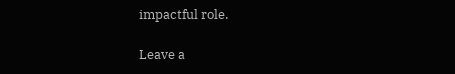impactful role.

Leave a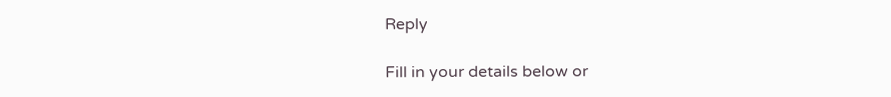Reply

Fill in your details below or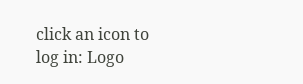click an icon to log in: Logo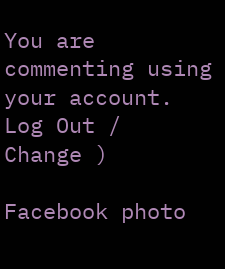You are commenting using your account. Log Out /  Change )

Facebook photo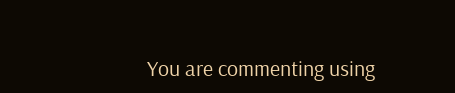You are commenting using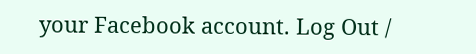your Facebook account. Log Out /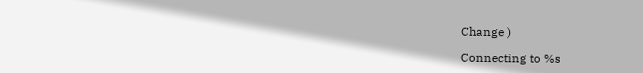Change )

Connecting to %s